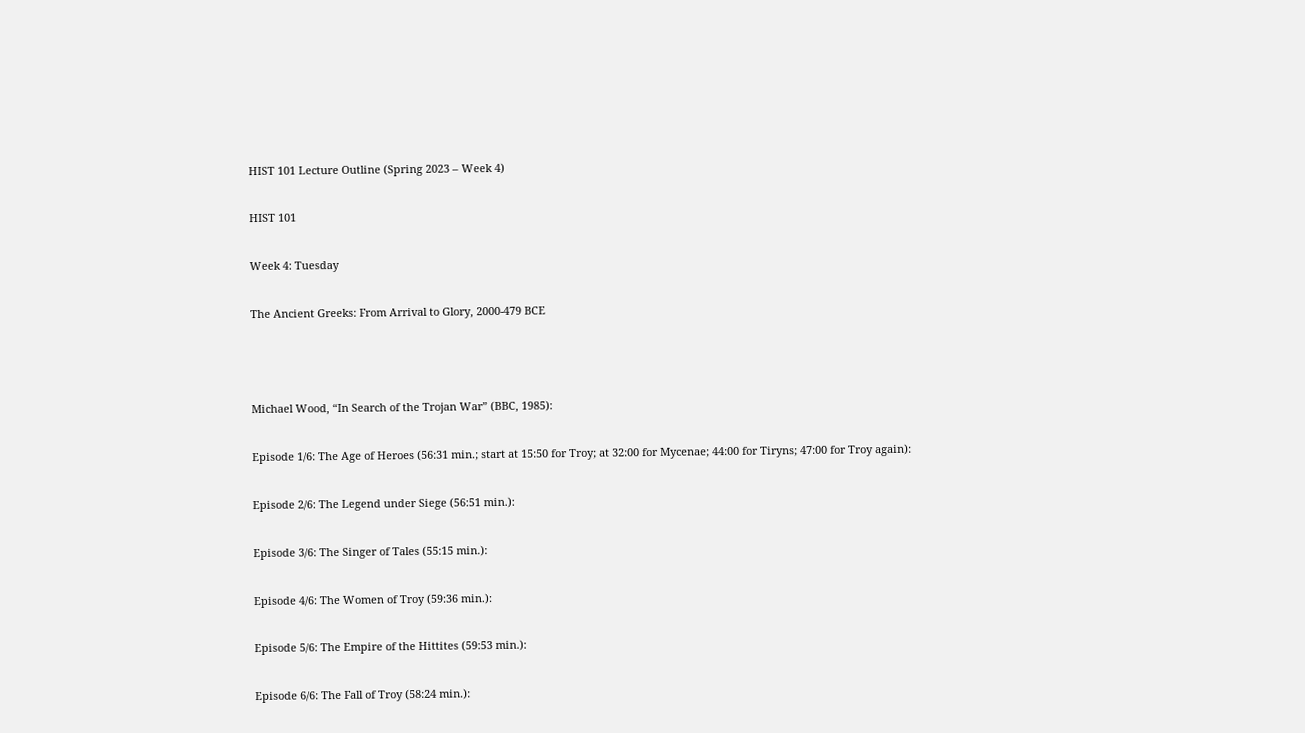HIST 101 Lecture Outline (Spring 2023 – Week 4)

HIST 101

Week 4: Tuesday

The Ancient Greeks: From Arrival to Glory, 2000-479 BCE



Michael Wood, “In Search of the Trojan War” (BBC, 1985):

Episode 1/6: The Age of Heroes (56:31 min.; start at 15:50 for Troy; at 32:00 for Mycenae; 44:00 for Tiryns; 47:00 for Troy again):

Episode 2/6: The Legend under Siege (56:51 min.):

Episode 3/6: The Singer of Tales (55:15 min.):

Episode 4/6: The Women of Troy (59:36 min.):

Episode 5/6: The Empire of the Hittites (59:53 min.):

Episode 6/6: The Fall of Troy (58:24 min.):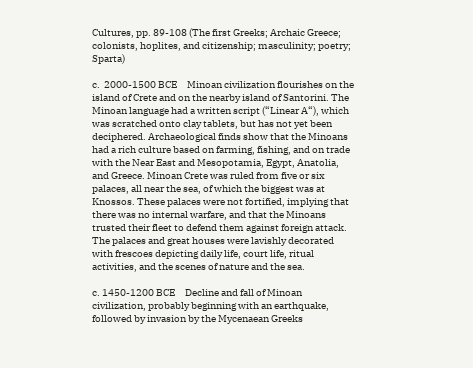Cultures, pp. 89-108 (The first Greeks; Archaic Greece; colonists, hoplites, and citizenship; masculinity; poetry; Sparta)

c.  2000-1500 BCE     Minoan civilization flourishes on the island of Crete and on the nearby island of Santorini. The Minoan language had a written script (“Linear A“), which was scratched onto clay tablets, but has not yet been deciphered. Archaeological finds show that the Minoans had a rich culture based on farming, fishing, and on trade with the Near East and Mesopotamia, Egypt, Anatolia, and Greece. Minoan Crete was ruled from five or six palaces, all near the sea, of which the biggest was at Knossos. These palaces were not fortified, implying that there was no internal warfare, and that the Minoans trusted their fleet to defend them against foreign attack. The palaces and great houses were lavishly decorated with frescoes depicting daily life, court life, ritual activities, and the scenes of nature and the sea.

c. 1450-1200 BCE     Decline and fall of Minoan civilization, probably beginning with an earthquake, followed by invasion by the Mycenaean Greeks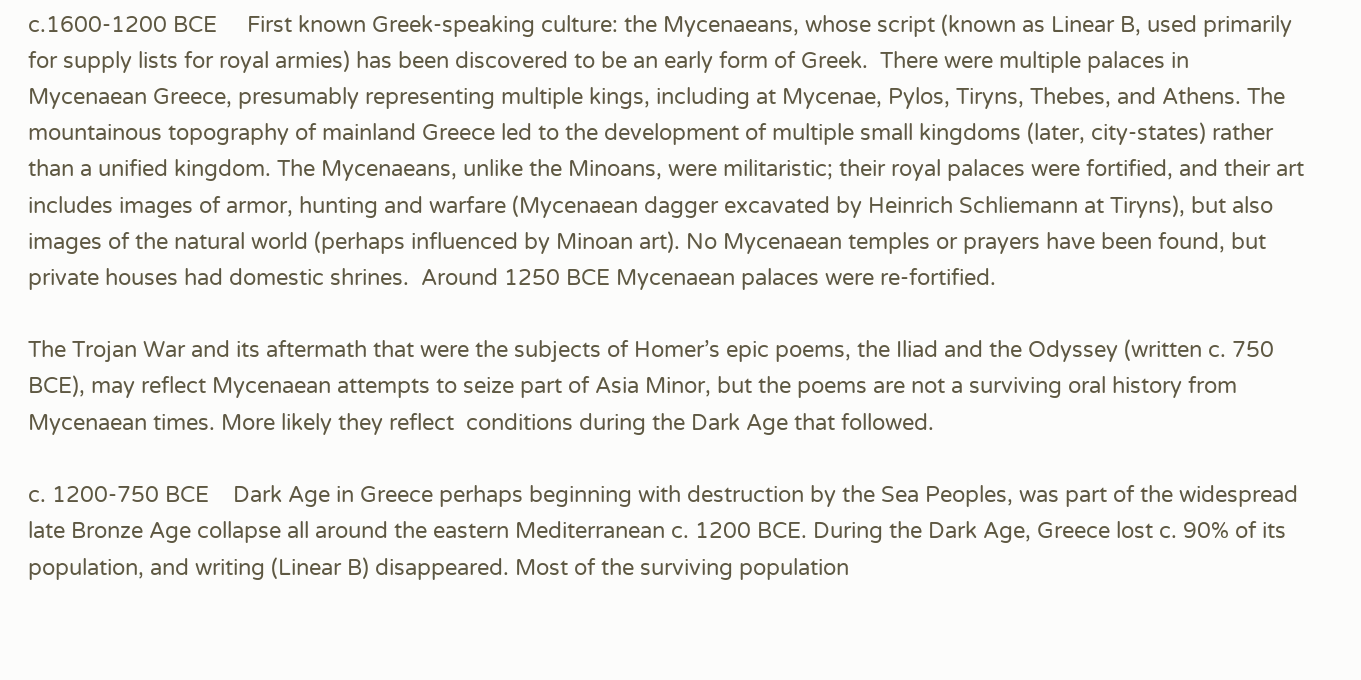c.1600-1200 BCE     First known Greek-speaking culture: the Mycenaeans, whose script (known as Linear B, used primarily for supply lists for royal armies) has been discovered to be an early form of Greek.  There were multiple palaces in Mycenaean Greece, presumably representing multiple kings, including at Mycenae, Pylos, Tiryns, Thebes, and Athens. The mountainous topography of mainland Greece led to the development of multiple small kingdoms (later, city-states) rather than a unified kingdom. The Mycenaeans, unlike the Minoans, were militaristic; their royal palaces were fortified, and their art includes images of armor, hunting and warfare (Mycenaean dagger excavated by Heinrich Schliemann at Tiryns), but also images of the natural world (perhaps influenced by Minoan art). No Mycenaean temples or prayers have been found, but private houses had domestic shrines.  Around 1250 BCE Mycenaean palaces were re-fortified.

The Trojan War and its aftermath that were the subjects of Homer’s epic poems, the Iliad and the Odyssey (written c. 750 BCE), may reflect Mycenaean attempts to seize part of Asia Minor, but the poems are not a surviving oral history from Mycenaean times. More likely they reflect  conditions during the Dark Age that followed.

c. 1200-750 BCE    Dark Age in Greece perhaps beginning with destruction by the Sea Peoples, was part of the widespread late Bronze Age collapse all around the eastern Mediterranean c. 1200 BCE. During the Dark Age, Greece lost c. 90% of its population, and writing (Linear B) disappeared. Most of the surviving population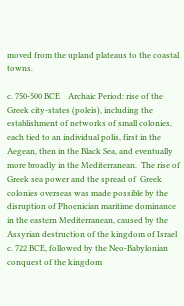moved from the upland plateaus to the coastal towns.

c. 750-500 BCE    Archaic Period: rise of the Greek city-states (poleis), including the establishment of networks of small colonies, each tied to an individual polis, first in the Aegean, then in the Black Sea, and eventually more broadly in the Mediterranean.  The rise of Greek sea power and the spread of  Greek colonies overseas was made possible by the disruption of Phoenician maritime dominance in the eastern Mediterranean, caused by the Assyrian destruction of the kingdom of Israel c. 722 BCE, followed by the Neo-Babylonian conquest of the kingdom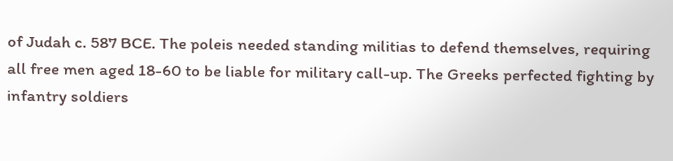of Judah c. 587 BCE. The poleis needed standing militias to defend themselves, requiring all free men aged 18-60 to be liable for military call-up. The Greeks perfected fighting by infantry soldiers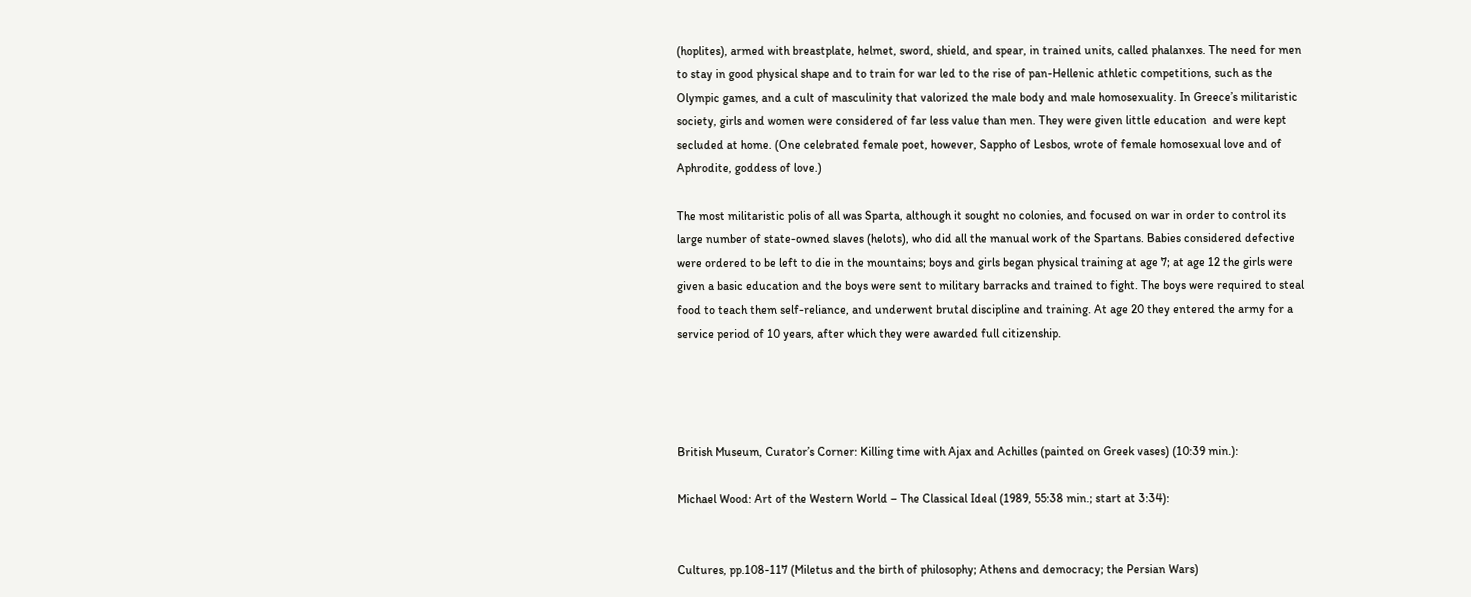(hoplites), armed with breastplate, helmet, sword, shield, and spear, in trained units, called phalanxes. The need for men to stay in good physical shape and to train for war led to the rise of pan-Hellenic athletic competitions, such as the Olympic games, and a cult of masculinity that valorized the male body and male homosexuality. In Greece’s militaristic society, girls and women were considered of far less value than men. They were given little education  and were kept secluded at home. (One celebrated female poet, however, Sappho of Lesbos, wrote of female homosexual love and of Aphrodite, goddess of love.)

The most militaristic polis of all was Sparta, although it sought no colonies, and focused on war in order to control its large number of state-owned slaves (helots), who did all the manual work of the Spartans. Babies considered defective were ordered to be left to die in the mountains; boys and girls began physical training at age 7; at age 12 the girls were given a basic education and the boys were sent to military barracks and trained to fight. The boys were required to steal food to teach them self-reliance, and underwent brutal discipline and training. At age 20 they entered the army for a service period of 10 years, after which they were awarded full citizenship.




British Museum, Curator’s Corner: Killing time with Ajax and Achilles (painted on Greek vases) (10:39 min.):

Michael Wood: Art of the Western World – The Classical Ideal (1989, 55:38 min.; start at 3:34):


Cultures, pp.108-117 (Miletus and the birth of philosophy; Athens and democracy; the Persian Wars)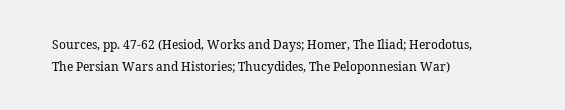Sources, pp. 47-62 (Hesiod, Works and Days; Homer, The Iliad; Herodotus, The Persian Wars and Histories; Thucydides, The Peloponnesian War)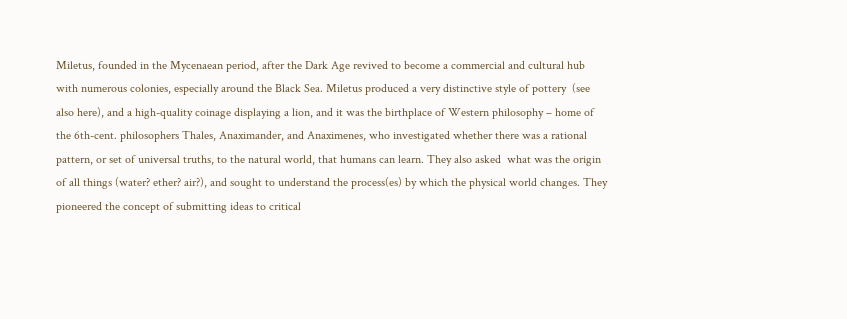Miletus, founded in the Mycenaean period, after the Dark Age revived to become a commercial and cultural hub with numerous colonies, especially around the Black Sea. Miletus produced a very distinctive style of pottery  (see also here), and a high-quality coinage displaying a lion, and it was the birthplace of Western philosophy – home of the 6th-cent. philosophers Thales, Anaximander, and Anaximenes, who investigated whether there was a rational pattern, or set of universal truths, to the natural world, that humans can learn. They also asked  what was the origin of all things (water? ether? air?), and sought to understand the process(es) by which the physical world changes. They pioneered the concept of submitting ideas to critical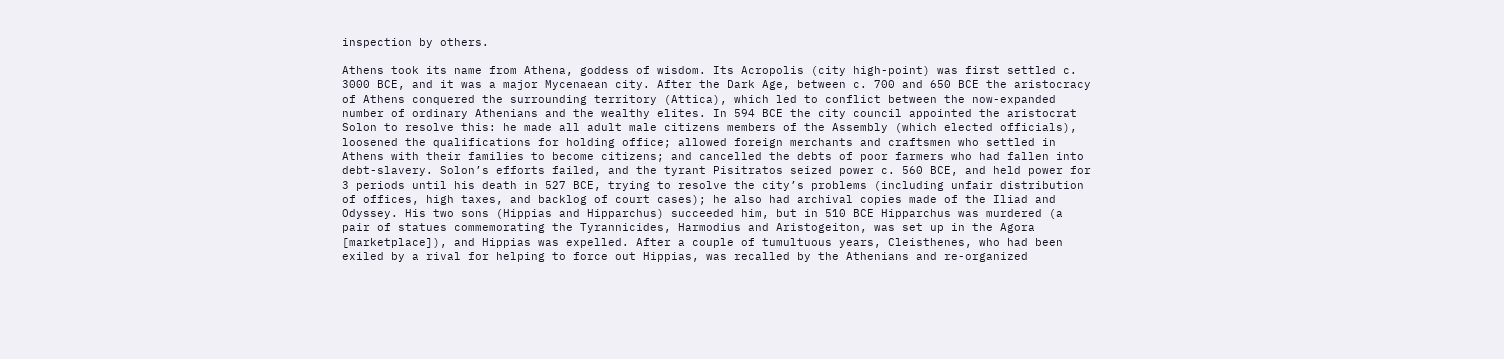inspection by others.

Athens took its name from Athena, goddess of wisdom. Its Acropolis (city high-point) was first settled c. 3000 BCE, and it was a major Mycenaean city. After the Dark Age, between c. 700 and 650 BCE the aristocracy of Athens conquered the surrounding territory (Attica), which led to conflict between the now-expanded number of ordinary Athenians and the wealthy elites. In 594 BCE the city council appointed the aristocrat Solon to resolve this: he made all adult male citizens members of the Assembly (which elected officials), loosened the qualifications for holding office; allowed foreign merchants and craftsmen who settled in Athens with their families to become citizens; and cancelled the debts of poor farmers who had fallen into debt-slavery. Solon’s efforts failed, and the tyrant Pisitratos seized power c. 560 BCE, and held power for 3 periods until his death in 527 BCE, trying to resolve the city’s problems (including unfair distribution of offices, high taxes, and backlog of court cases); he also had archival copies made of the Iliad and Odyssey. His two sons (Hippias and Hipparchus) succeeded him, but in 510 BCE Hipparchus was murdered (a pair of statues commemorating the Tyrannicides, Harmodius and Aristogeiton, was set up in the Agora [marketplace]), and Hippias was expelled. After a couple of tumultuous years, Cleisthenes, who had been exiled by a rival for helping to force out Hippias, was recalled by the Athenians and re-organized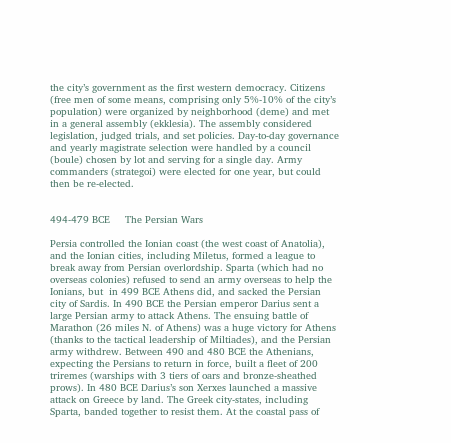the city’s government as the first western democracy. Citizens (free men of some means, comprising only 5%-10% of the city’s population) were organized by neighborhood (deme) and met in a general assembly (ekklesia). The assembly considered legislation, judged trials, and set policies. Day-to-day governance and yearly magistrate selection were handled by a council (boule) chosen by lot and serving for a single day. Army commanders (strategoi) were elected for one year, but could then be re-elected.


494-479 BCE     The Persian Wars

Persia controlled the Ionian coast (the west coast of Anatolia), and the Ionian cities, including Miletus, formed a league to break away from Persian overlordship. Sparta (which had no overseas colonies) refused to send an army overseas to help the Ionians, but  in 499 BCE Athens did, and sacked the Persian city of Sardis. In 490 BCE the Persian emperor Darius sent a large Persian army to attack Athens. The ensuing battle of Marathon (26 miles N. of Athens) was a huge victory for Athens (thanks to the tactical leadership of Miltiades), and the Persian army withdrew. Between 490 and 480 BCE the Athenians, expecting the Persians to return in force, built a fleet of 200  triremes (warships with 3 tiers of oars and bronze-sheathed prows). In 480 BCE Darius’s son Xerxes launched a massive attack on Greece by land. The Greek city-states, including Sparta, banded together to resist them. At the coastal pass of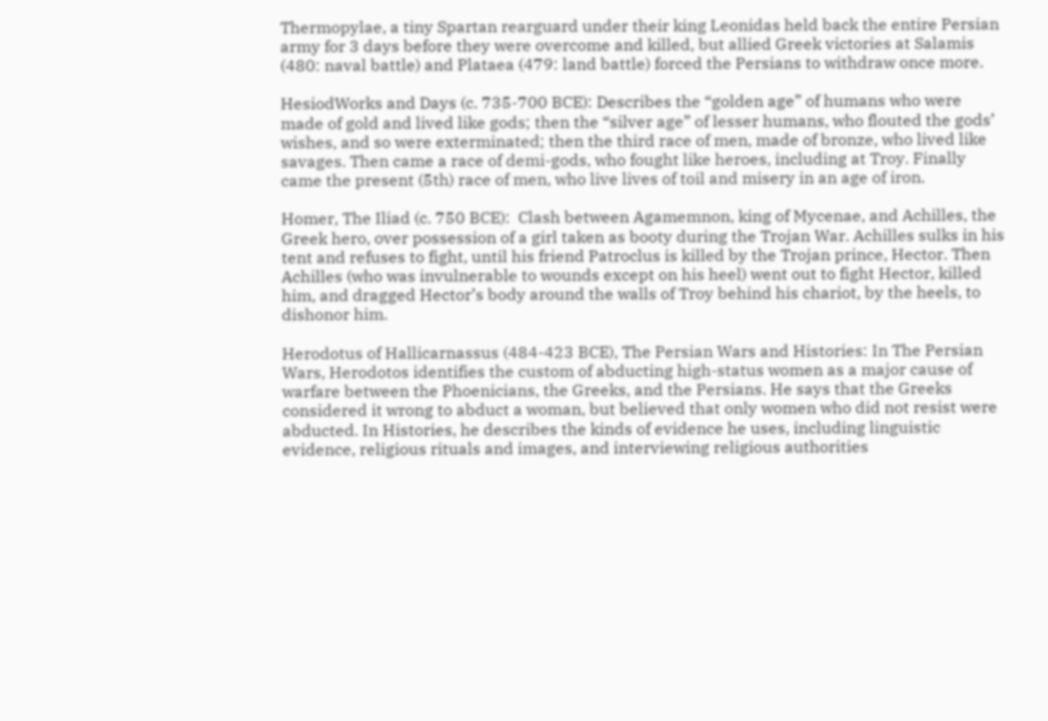Thermopylae, a tiny Spartan rearguard under their king Leonidas held back the entire Persian army for 3 days before they were overcome and killed, but allied Greek victories at Salamis (480: naval battle) and Plataea (479: land battle) forced the Persians to withdraw once more.

HesiodWorks and Days (c. 735-700 BCE): Describes the “golden age” of humans who were made of gold and lived like gods; then the “silver age” of lesser humans, who flouted the gods’ wishes, and so were exterminated; then the third race of men, made of bronze, who lived like savages. Then came a race of demi-gods, who fought like heroes, including at Troy. Finally came the present (5th) race of men, who live lives of toil and misery in an age of iron.

Homer, The Iliad (c. 750 BCE):  Clash between Agamemnon, king of Mycenae, and Achilles, the Greek hero, over possession of a girl taken as booty during the Trojan War. Achilles sulks in his tent and refuses to fight, until his friend Patroclus is killed by the Trojan prince, Hector. Then Achilles (who was invulnerable to wounds except on his heel) went out to fight Hector, killed him, and dragged Hector’s body around the walls of Troy behind his chariot, by the heels, to dishonor him.

Herodotus of Hallicarnassus (484-423 BCE), The Persian Wars and Histories: In The Persian Wars, Herodotos identifies the custom of abducting high-status women as a major cause of warfare between the Phoenicians, the Greeks, and the Persians. He says that the Greeks considered it wrong to abduct a woman, but believed that only women who did not resist were abducted. In Histories, he describes the kinds of evidence he uses, including linguistic evidence, religious rituals and images, and interviewing religious authorities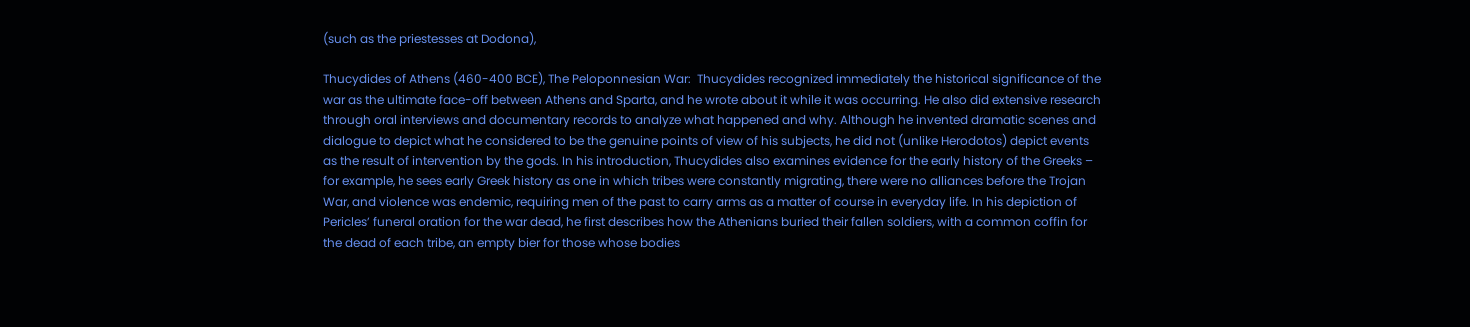(such as the priestesses at Dodona),

Thucydides of Athens (460-400 BCE), The Peloponnesian War:  Thucydides recognized immediately the historical significance of the war as the ultimate face-off between Athens and Sparta, and he wrote about it while it was occurring. He also did extensive research through oral interviews and documentary records to analyze what happened and why. Although he invented dramatic scenes and dialogue to depict what he considered to be the genuine points of view of his subjects, he did not (unlike Herodotos) depict events as the result of intervention by the gods. In his introduction, Thucydides also examines evidence for the early history of the Greeks – for example, he sees early Greek history as one in which tribes were constantly migrating, there were no alliances before the Trojan War, and violence was endemic, requiring men of the past to carry arms as a matter of course in everyday life. In his depiction of Pericles’ funeral oration for the war dead, he first describes how the Athenians buried their fallen soldiers, with a common coffin for the dead of each tribe, an empty bier for those whose bodies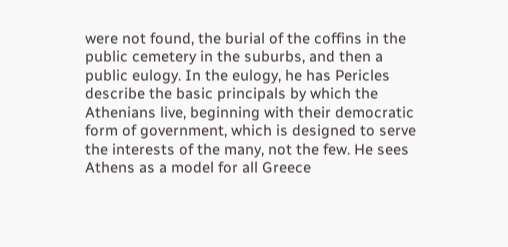were not found, the burial of the coffins in the public cemetery in the suburbs, and then a public eulogy. In the eulogy, he has Pericles describe the basic principals by which the Athenians live, beginning with their democratic form of government, which is designed to serve the interests of the many, not the few. He sees Athens as a model for all Greece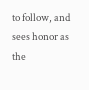to follow, and sees honor as the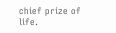chief prize of life.